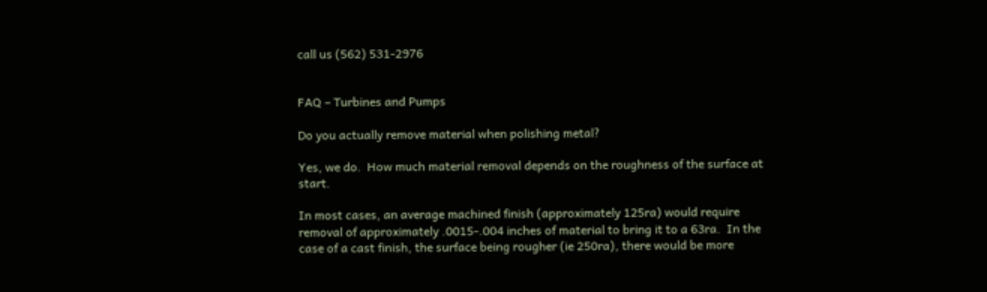call us (562) 531-2976


FAQ – Turbines and Pumps

Do you actually remove material when polishing metal?

Yes, we do.  How much material removal depends on the roughness of the surface at start.

In most cases, an average machined finish (approximately 125ra) would require removal of approximately .0015-.004 inches of material to bring it to a 63ra.  In the case of a cast finish, the surface being rougher (ie 250ra), there would be more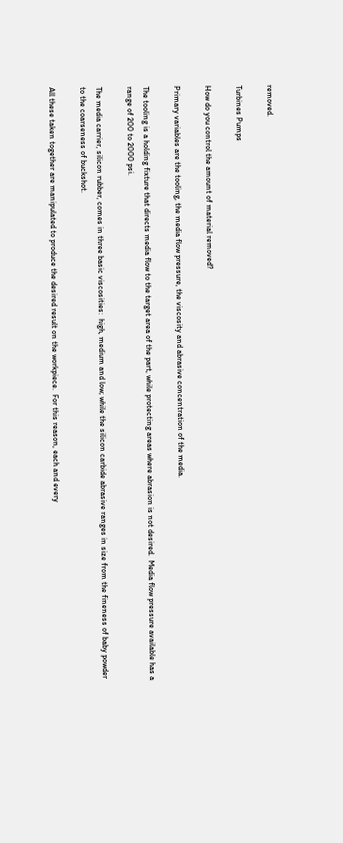removed.

Turbines Pumps

How do you control the amount of material removed?

Primary variables are the tooling, the media flow pressure, the viscosity and abrasive concentration of the media.

The tooling is a holding fixture that directs media flow to the target area of the part, while protecting areas where abrasion is not desired.  Media flow pressure available has a range of 200 to 2000 psi.

The media carrier, silicon rubber, comes in three basic viscosities:  high, medium and low; while the silicon carbide abrasive ranges in size from the fineness of baby powder to the coarseness of buckshot.

All these taken together are manipulated to produce the desired result on the workpiece.  For this reason, each and every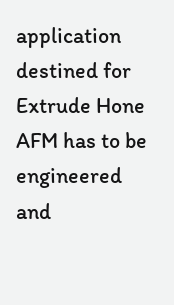application destined for Extrude Hone AFM has to be engineered and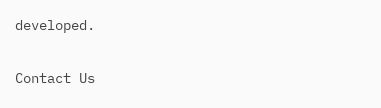developed.

Contact Us